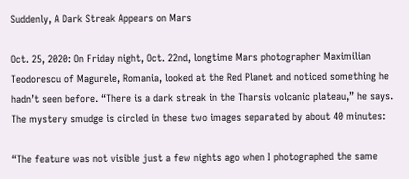Suddenly, A Dark Streak Appears on Mars

Oct. 25, 2020: On Friday night, Oct. 22nd, longtime Mars photographer Maximilian Teodorescu of Magurele, Romania, looked at the Red Planet and noticed something he hadn’t seen before. “There is a dark streak in the Tharsis volcanic plateau,” he says. The mystery smudge is circled in these two images separated by about 40 minutes:

“The feature was not visible just a few nights ago when I photographed the same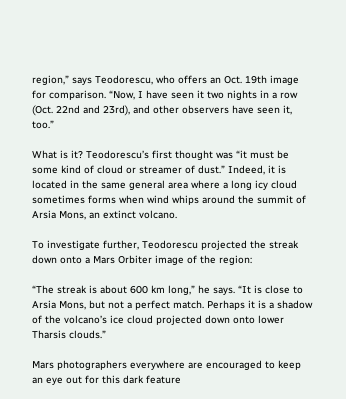region,” says Teodorescu, who offers an Oct. 19th image for comparison. “Now, I have seen it two nights in a row (Oct. 22nd and 23rd), and other observers have seen it, too.”

What is it? Teodorescu’s first thought was “it must be some kind of cloud or streamer of dust.” Indeed, it is located in the same general area where a long icy cloud sometimes forms when wind whips around the summit of Arsia Mons, an extinct volcano.

To investigate further, Teodorescu projected the streak down onto a Mars Orbiter image of the region:

“The streak is about 600 km long,” he says. “It is close to Arsia Mons, but not a perfect match. Perhaps it is a shadow of the volcano’s ice cloud projected down onto lower Tharsis clouds.”

Mars photographers everywhere are encouraged to keep an eye out for this dark feature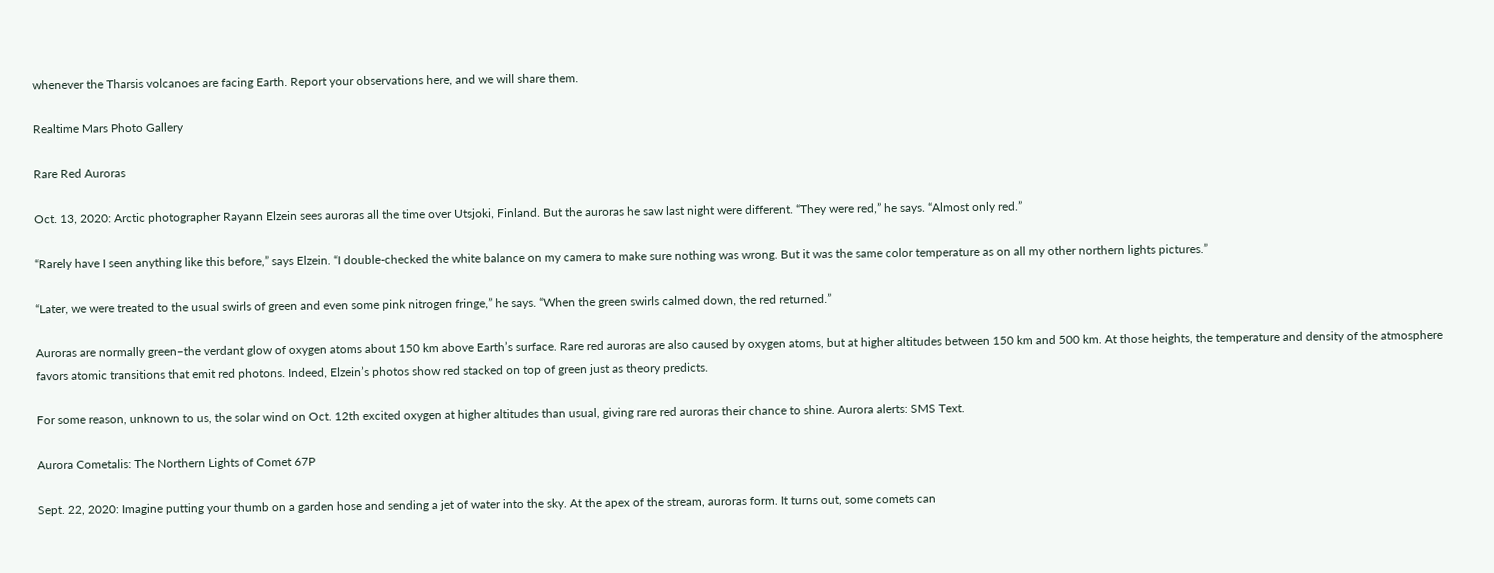whenever the Tharsis volcanoes are facing Earth. Report your observations here, and we will share them.

Realtime Mars Photo Gallery

Rare Red Auroras

Oct. 13, 2020: Arctic photographer Rayann Elzein sees auroras all the time over Utsjoki, Finland. But the auroras he saw last night were different. “They were red,” he says. “Almost only red.”

“Rarely have I seen anything like this before,” says Elzein. “I double-checked the white balance on my camera to make sure nothing was wrong. But it was the same color temperature as on all my other northern lights pictures.”

“Later, we were treated to the usual swirls of green and even some pink nitrogen fringe,” he says. “When the green swirls calmed down, the red returned.”

Auroras are normally green–the verdant glow of oxygen atoms about 150 km above Earth’s surface. Rare red auroras are also caused by oxygen atoms, but at higher altitudes between 150 km and 500 km. At those heights, the temperature and density of the atmosphere favors atomic transitions that emit red photons. Indeed, Elzein’s photos show red stacked on top of green just as theory predicts.

For some reason, unknown to us, the solar wind on Oct. 12th excited oxygen at higher altitudes than usual, giving rare red auroras their chance to shine. Aurora alerts: SMS Text.

Aurora Cometalis: The Northern Lights of Comet 67P

Sept. 22, 2020: Imagine putting your thumb on a garden hose and sending a jet of water into the sky. At the apex of the stream, auroras form. It turns out, some comets can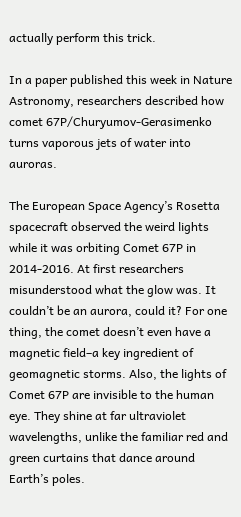actually perform this trick.

In a paper published this week in Nature Astronomy, researchers described how comet 67P/Churyumov-Gerasimenko turns vaporous jets of water into auroras.

The European Space Agency’s Rosetta spacecraft observed the weird lights while it was orbiting Comet 67P in 2014-2016. At first researchers misunderstood what the glow was. It couldn’t be an aurora, could it? For one thing, the comet doesn’t even have a magnetic field–a key ingredient of geomagnetic storms. Also, the lights of Comet 67P are invisible to the human eye. They shine at far ultraviolet wavelengths, unlike the familiar red and green curtains that dance around Earth’s poles.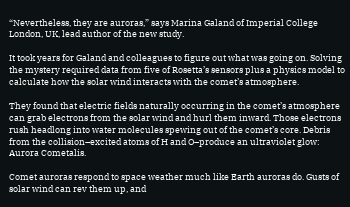“Nevertheless, they are auroras,” says Marina Galand of Imperial College London, UK, lead author of the new study.

It took years for Galand and colleagues to figure out what was going on. Solving the mystery required data from five of Rosetta’s sensors plus a physics model to calculate how the solar wind interacts with the comet’s atmosphere.

They found that electric fields naturally occurring in the comet’s atmosphere can grab electrons from the solar wind and hurl them inward. Those electrons rush headlong into water molecules spewing out of the comet’s core. Debris from the collision–excited atoms of H and O–produce an ultraviolet glow: Aurora Cometalis.

Comet auroras respond to space weather much like Earth auroras do. Gusts of solar wind can rev them up, and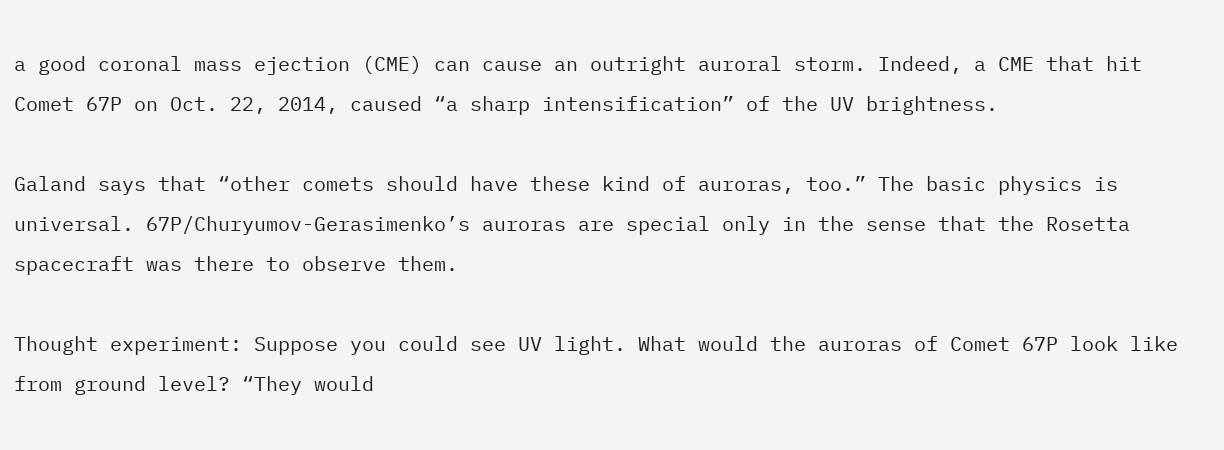a good coronal mass ejection (CME) can cause an outright auroral storm. Indeed, a CME that hit Comet 67P on Oct. 22, 2014, caused “a sharp intensification” of the UV brightness.

Galand says that “other comets should have these kind of auroras, too.” The basic physics is universal. 67P/Churyumov-Gerasimenko’s auroras are special only in the sense that the Rosetta spacecraft was there to observe them.

Thought experiment: Suppose you could see UV light. What would the auroras of Comet 67P look like from ground level? “They would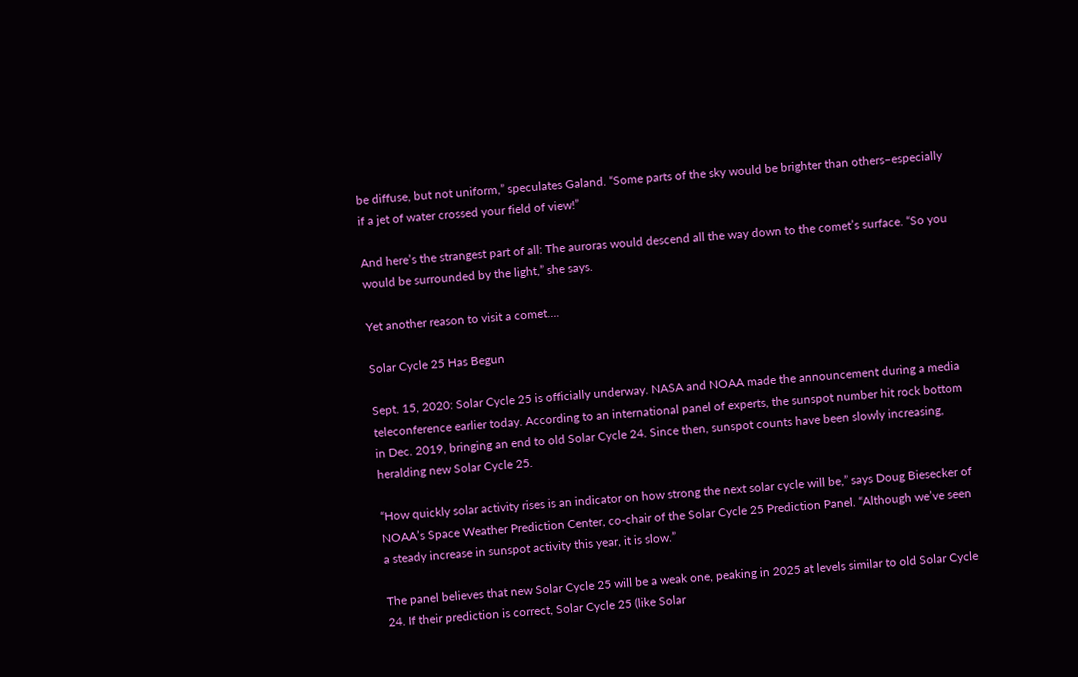be diffuse, but not uniform,” speculates Galand. “Some parts of the sky would be brighter than others–especially if a jet of water crossed your field of view!”

And here’s the strangest part of all: The auroras would descend all the way down to the comet’s surface. “So you would be surrounded by the light,” she says.

Yet another reason to visit a comet….

Solar Cycle 25 Has Begun

Sept. 15, 2020: Solar Cycle 25 is officially underway. NASA and NOAA made the announcement during a media teleconference earlier today. According to an international panel of experts, the sunspot number hit rock bottom in Dec. 2019, bringing an end to old Solar Cycle 24. Since then, sunspot counts have been slowly increasing, heralding new Solar Cycle 25.

“How quickly solar activity rises is an indicator on how strong the next solar cycle will be,” says Doug Biesecker of NOAA’s Space Weather Prediction Center, co-chair of the Solar Cycle 25 Prediction Panel. “Although we’ve seen a steady increase in sunspot activity this year, it is slow.”

The panel believes that new Solar Cycle 25 will be a weak one, peaking in 2025 at levels similar to old Solar Cycle 24. If their prediction is correct, Solar Cycle 25 (like Solar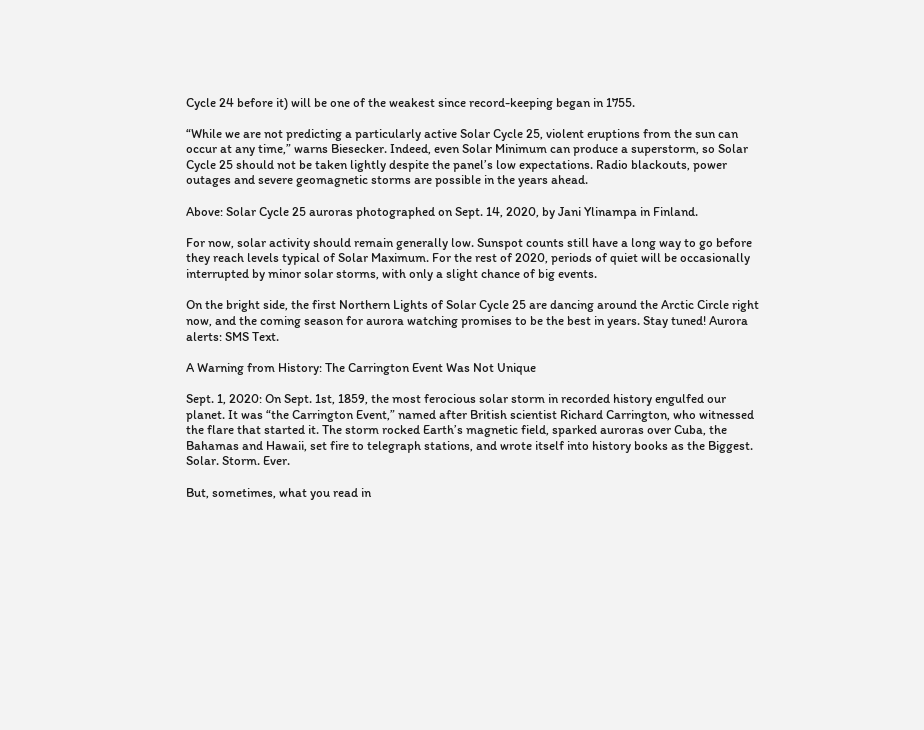Cycle 24 before it) will be one of the weakest since record-keeping began in 1755.

“While we are not predicting a particularly active Solar Cycle 25, violent eruptions from the sun can occur at any time,” warns Biesecker. Indeed, even Solar Minimum can produce a superstorm, so Solar Cycle 25 should not be taken lightly despite the panel’s low expectations. Radio blackouts, power outages and severe geomagnetic storms are possible in the years ahead.

Above: Solar Cycle 25 auroras photographed on Sept. 14, 2020, by Jani Ylinampa in Finland.

For now, solar activity should remain generally low. Sunspot counts still have a long way to go before they reach levels typical of Solar Maximum. For the rest of 2020, periods of quiet will be occasionally interrupted by minor solar storms, with only a slight chance of big events.

On the bright side, the first Northern Lights of Solar Cycle 25 are dancing around the Arctic Circle right now, and the coming season for aurora watching promises to be the best in years. Stay tuned! Aurora alerts: SMS Text.

A Warning from History: The Carrington Event Was Not Unique

Sept. 1, 2020: On Sept. 1st, 1859, the most ferocious solar storm in recorded history engulfed our planet. It was “the Carrington Event,” named after British scientist Richard Carrington, who witnessed the flare that started it. The storm rocked Earth’s magnetic field, sparked auroras over Cuba, the Bahamas and Hawaii, set fire to telegraph stations, and wrote itself into history books as the Biggest. Solar. Storm. Ever.

But, sometimes, what you read in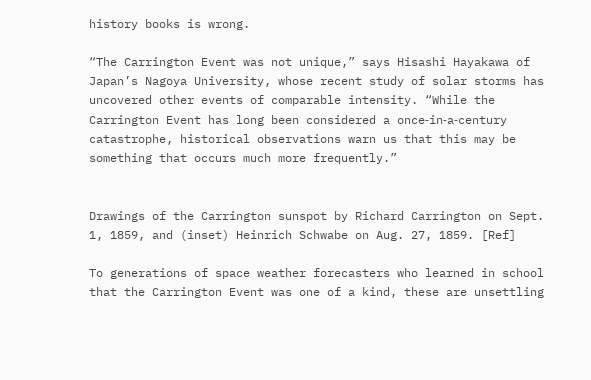history books is wrong.

“The Carrington Event was not unique,” says Hisashi Hayakawa of Japan’s Nagoya University, whose recent study of solar storms has uncovered other events of comparable intensity. “While the Carrington Event has long been considered a once‐in‐a‐century catastrophe, historical observations warn us that this may be something that occurs much more frequently.”


Drawings of the Carrington sunspot by Richard Carrington on Sept. 1, 1859, and (inset) Heinrich Schwabe on Aug. 27, 1859. [Ref]

To generations of space weather forecasters who learned in school that the Carrington Event was one of a kind, these are unsettling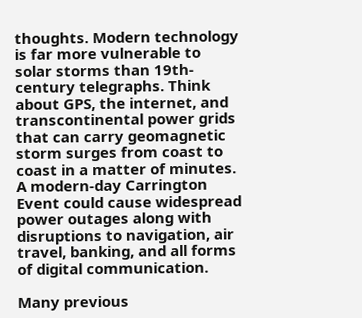thoughts. Modern technology is far more vulnerable to solar storms than 19th-century telegraphs. Think about GPS, the internet, and transcontinental power grids that can carry geomagnetic storm surges from coast to coast in a matter of minutes. A modern-day Carrington Event could cause widespread power outages along with disruptions to navigation, air travel, banking, and all forms of digital communication.

Many previous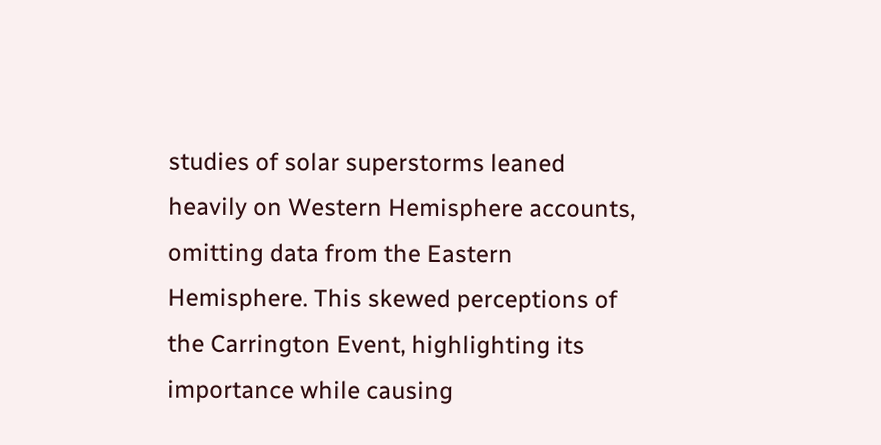studies of solar superstorms leaned heavily on Western Hemisphere accounts, omitting data from the Eastern Hemisphere. This skewed perceptions of the Carrington Event, highlighting its importance while causing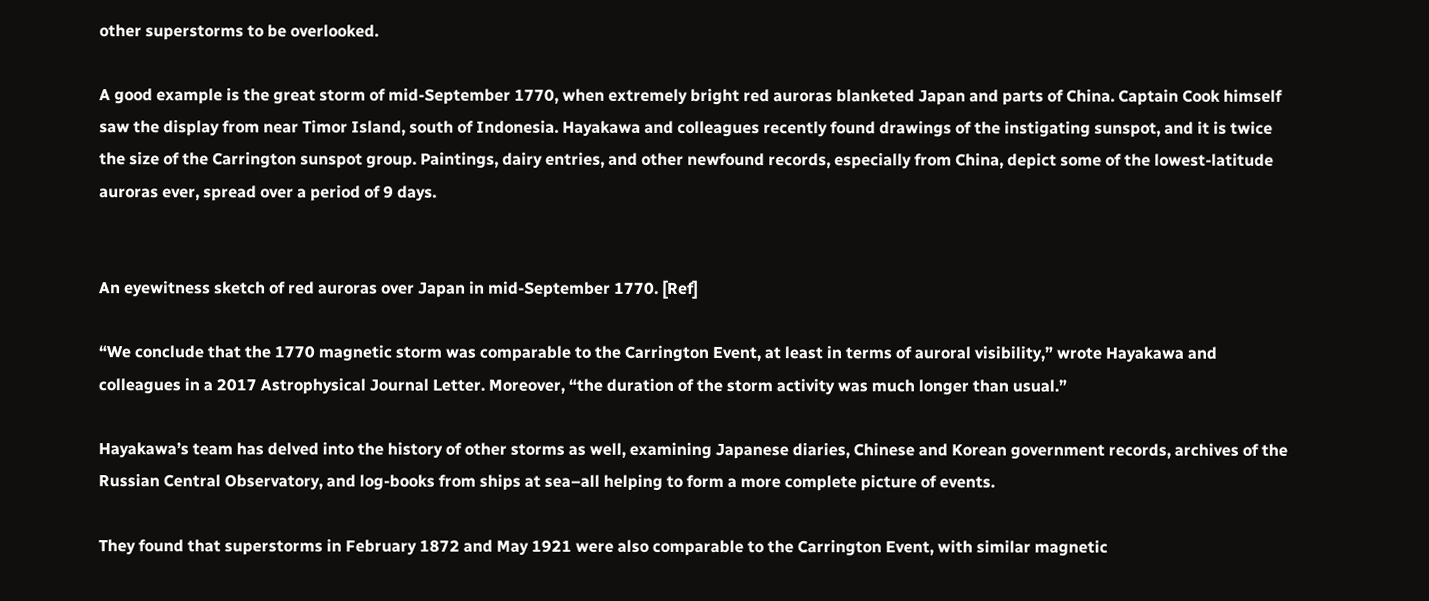other superstorms to be overlooked.

A good example is the great storm of mid-September 1770, when extremely bright red auroras blanketed Japan and parts of China. Captain Cook himself saw the display from near Timor Island, south of Indonesia. Hayakawa and colleagues recently found drawings of the instigating sunspot, and it is twice the size of the Carrington sunspot group. Paintings, dairy entries, and other newfound records, especially from China, depict some of the lowest-latitude auroras ever, spread over a period of 9 days.


An eyewitness sketch of red auroras over Japan in mid-September 1770. [Ref]

“We conclude that the 1770 magnetic storm was comparable to the Carrington Event, at least in terms of auroral visibility,” wrote Hayakawa and colleagues in a 2017 Astrophysical Journal Letter. Moreover, “the duration of the storm activity was much longer than usual.”

Hayakawa’s team has delved into the history of other storms as well, examining Japanese diaries, Chinese and Korean government records, archives of the Russian Central Observatory, and log-books from ships at sea–all helping to form a more complete picture of events.

They found that superstorms in February 1872 and May 1921 were also comparable to the Carrington Event, with similar magnetic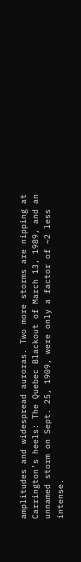amplitudes and widespread auroras. Two more storms are nipping at Carrington’s heels: The Quebec Blackout of March 13, 1989, and an unnamed storm on Sept. 25, 1909, were only a factor of ~2 less intense.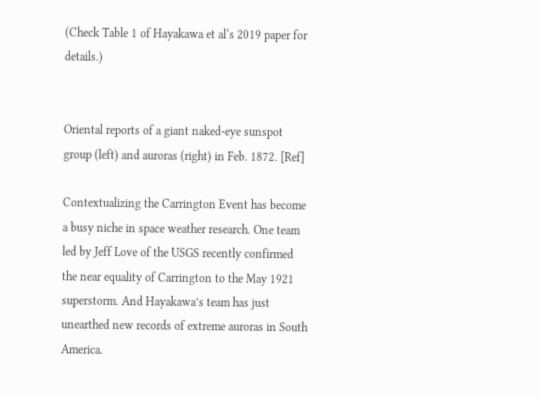(Check Table 1 of Hayakawa et al‘s 2019 paper for details.)


Oriental reports of a giant naked-eye sunspot group (left) and auroras (right) in Feb. 1872. [Ref]

Contextualizing the Carrington Event has become a busy niche in space weather research. One team led by Jeff Love of the USGS recently confirmed the near equality of Carrington to the May 1921 superstorm. And Hayakawa’s team has just  unearthed new records of extreme auroras in South America.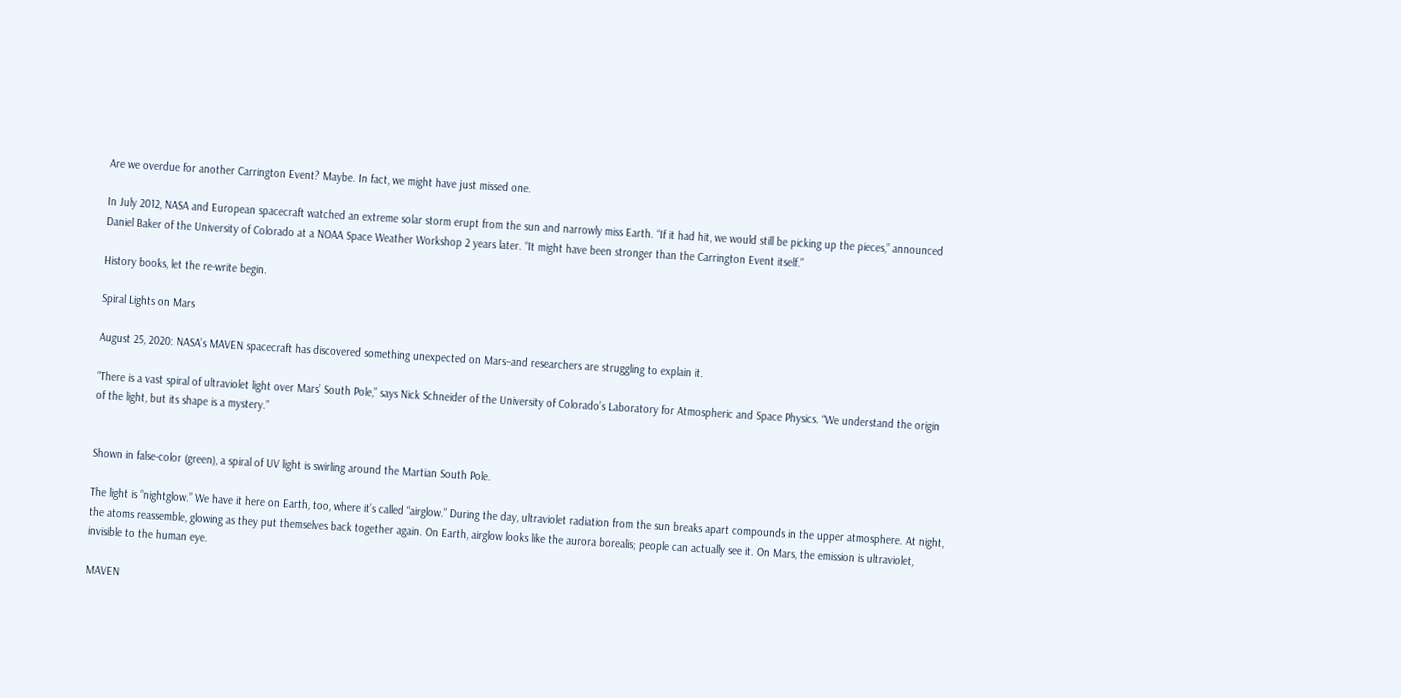Are we overdue for another Carrington Event? Maybe. In fact, we might have just missed one.

In July 2012, NASA and European spacecraft watched an extreme solar storm erupt from the sun and narrowly miss Earth. “If it had hit, we would still be picking up the pieces,” announced Daniel Baker of the University of Colorado at a NOAA Space Weather Workshop 2 years later. “It might have been stronger than the Carrington Event itself.”

History books, let the re-write begin.

Spiral Lights on Mars

August 25, 2020: NASA’s MAVEN spacecraft has discovered something unexpected on Mars–and researchers are struggling to explain it.

“There is a vast spiral of ultraviolet light over Mars’ South Pole,” says Nick Schneider of the University of Colorado’s Laboratory for Atmospheric and Space Physics. “We understand the origin of the light, but its shape is a mystery.”


Shown in false-color (green), a spiral of UV light is swirling around the Martian South Pole.

The light is “nightglow.” We have it here on Earth, too, where it’s called “airglow.” During the day, ultraviolet radiation from the sun breaks apart compounds in the upper atmosphere. At night, the atoms reassemble, glowing as they put themselves back together again. On Earth, airglow looks like the aurora borealis; people can actually see it. On Mars, the emission is ultraviolet, invisible to the human eye.

MAVEN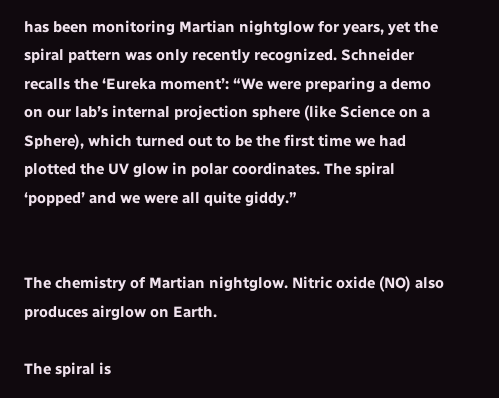has been monitoring Martian nightglow for years, yet the spiral pattern was only recently recognized. Schneider recalls the ‘Eureka moment’: “We were preparing a demo on our lab’s internal projection sphere (like Science on a Sphere), which turned out to be the first time we had plotted the UV glow in polar coordinates. The spiral ‘popped’ and we were all quite giddy.”


The chemistry of Martian nightglow. Nitric oxide (NO) also produces airglow on Earth.

The spiral is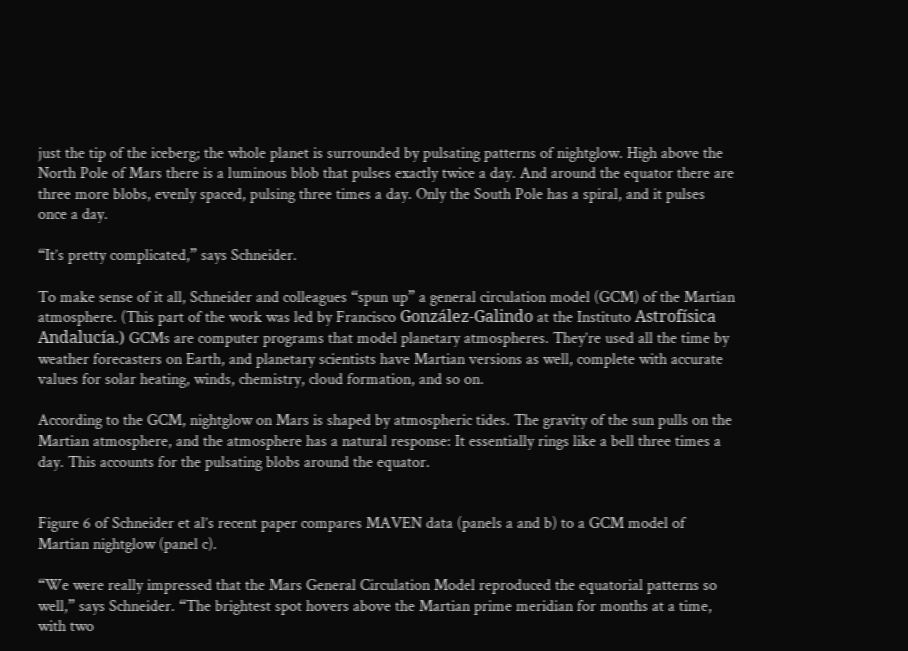just the tip of the iceberg; the whole planet is surrounded by pulsating patterns of nightglow. High above the North Pole of Mars there is a luminous blob that pulses exactly twice a day. And around the equator there are three more blobs, evenly spaced, pulsing three times a day. Only the South Pole has a spiral, and it pulses once a day.

“It’s pretty complicated,” says Schneider.

To make sense of it all, Schneider and colleagues “spun up” a general circulation model (GCM) of the Martian atmosphere. (This part of the work was led by Francisco González-Galindo at the Instituto Astrofísica Andalucía.) GCMs are computer programs that model planetary atmospheres. They’re used all the time by weather forecasters on Earth, and planetary scientists have Martian versions as well, complete with accurate values for solar heating, winds, chemistry, cloud formation, and so on.

According to the GCM, nightglow on Mars is shaped by atmospheric tides. The gravity of the sun pulls on the Martian atmosphere, and the atmosphere has a natural response: It essentially rings like a bell three times a day. This accounts for the pulsating blobs around the equator.


Figure 6 of Schneider et al’s recent paper compares MAVEN data (panels a and b) to a GCM model of Martian nightglow (panel c).

“We were really impressed that the Mars General Circulation Model reproduced the equatorial patterns so well,” says Schneider. “The brightest spot hovers above the Martian prime meridian for months at a time, with two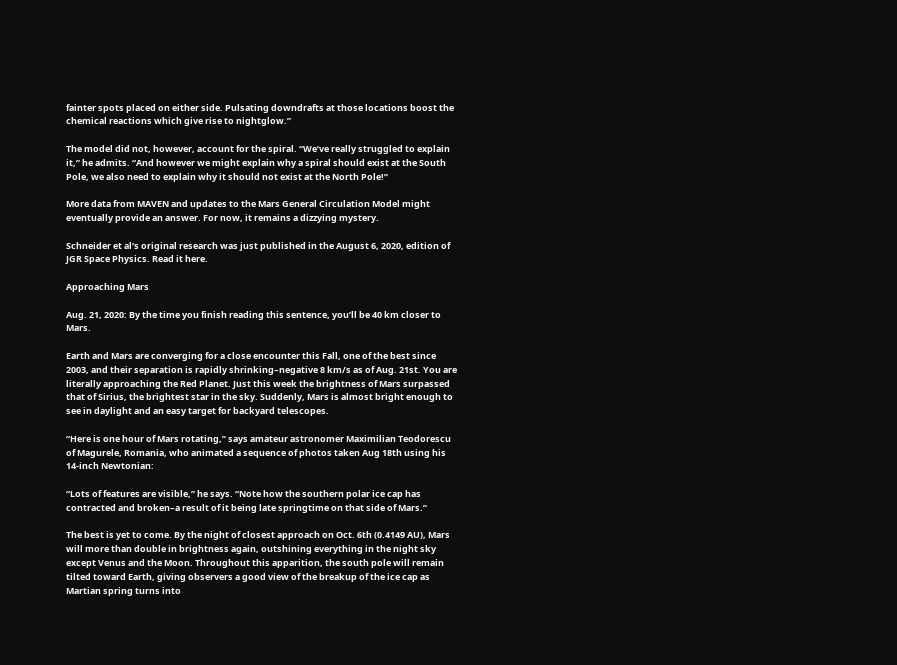fainter spots placed on either side. Pulsating downdrafts at those locations boost the chemical reactions which give rise to nightglow.”

The model did not, however, account for the spiral. “We’ve really struggled to explain it,” he admits. “And however we might explain why a spiral should exist at the South Pole, we also need to explain why it should not exist at the North Pole!”

More data from MAVEN and updates to the Mars General Circulation Model might eventually provide an answer. For now, it remains a dizzying mystery.

Schneider et al‘s original research was just published in the August 6, 2020, edition of JGR Space Physics. Read it here.

Approaching Mars

Aug. 21, 2020: By the time you finish reading this sentence, you’ll be 40 km closer to Mars.

Earth and Mars are converging for a close encounter this Fall, one of the best since 2003, and their separation is rapidly shrinking–negative 8 km/s as of Aug. 21st. You are literally approaching the Red Planet. Just this week the brightness of Mars surpassed that of Sirius, the brightest star in the sky. Suddenly, Mars is almost bright enough to see in daylight and an easy target for backyard telescopes.

“Here is one hour of Mars rotating,” says amateur astronomer Maximilian Teodorescu of Magurele, Romania, who animated a sequence of photos taken Aug 18th using his 14-inch Newtonian:

“Lots of features are visible,” he says. “Note how the southern polar ice cap has contracted and broken–a result of it being late springtime on that side of Mars.”

The best is yet to come. By the night of closest approach on Oct. 6th (0.4149 AU), Mars will more than double in brightness again, outshining everything in the night sky except Venus and the Moon. Throughout this apparition, the south pole will remain tilted toward Earth, giving observers a good view of the breakup of the ice cap as Martian spring turns into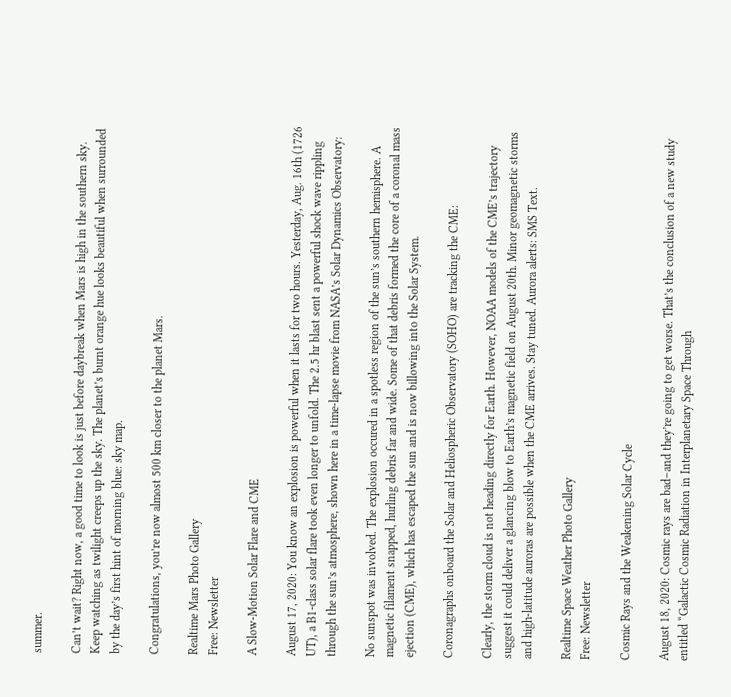summer.

Can’t wait? Right now, a good time to look is just before daybreak when Mars is high in the southern sky. Keep watching as twilight creeps up the sky. The planet’s burnt orange hue looks beautiful when surrounded by the day’s first hint of morning blue: sky map.

Congratulations, you’re now almost 500 km closer to the planet Mars.

Realtime Mars Photo Gallery
Free: Newsletter

A Slow-Motion Solar Flare and CME

August 17, 2020: You know an explosion is powerful when it lasts for two hours. Yesterday, Aug. 16th (1726 UT), a B1-class solar flare took even longer to unfold. The 2.5 hr blast sent a powerful shock wave rippling through the sun’s atmosphere, shown here in a time-lapse movie from NASA’s Solar Dynamics Observatory:

No sunspot was involved. The explosion occured in a spotless region of the sun’s southern hemisphere. A magnetic filament snapped, hurling debris far and wide. Some of that debris formed the core of a coronal mass ejection (CME), which has escaped the sun and is now billowing into the Solar System.

Coronagraphs onboard the Solar and Heliospheric Observatory (SOHO) are tracking the CME:

Clearly, the storm cloud is not heading directly for Earth. However, NOAA models of the CME’s trajectory suggest it could deliver a glancing blow to Earth’s magnetic field on August 20th. Minor geomagnetic storms and high-latitude auroras are possible when the CME arrives. Stay tuned. Aurora alerts: SMS Text.

Realtime Space Weather Photo Gallery
Free: Newsletter

Cosmic Rays and the Weakening Solar Cycle

August 18, 2020: Cosmic rays are bad–and they’re going to get worse. That’s the conclusion of a new study entitled “Galactic Cosmic Radiation in Interplanetary Space Through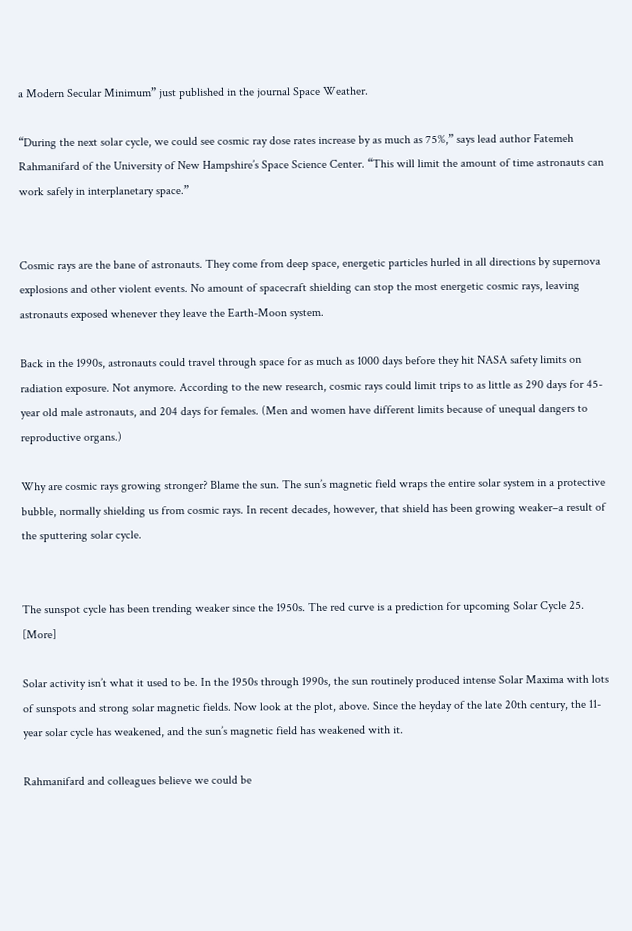a Modern Secular Minimum” just published in the journal Space Weather.

“During the next solar cycle, we could see cosmic ray dose rates increase by as much as 75%,” says lead author Fatemeh Rahmanifard of the University of New Hampshire’s Space Science Center. “This will limit the amount of time astronauts can work safely in interplanetary space.”


Cosmic rays are the bane of astronauts. They come from deep space, energetic particles hurled in all directions by supernova explosions and other violent events. No amount of spacecraft shielding can stop the most energetic cosmic rays, leaving astronauts exposed whenever they leave the Earth-Moon system.

Back in the 1990s, astronauts could travel through space for as much as 1000 days before they hit NASA safety limits on radiation exposure. Not anymore. According to the new research, cosmic rays could limit trips to as little as 290 days for 45-year old male astronauts, and 204 days for females. (Men and women have different limits because of unequal dangers to reproductive organs.)

Why are cosmic rays growing stronger? Blame the sun. The sun’s magnetic field wraps the entire solar system in a protective bubble, normally shielding us from cosmic rays. In recent decades, however, that shield has been growing weaker–a result of the sputtering solar cycle.


The sunspot cycle has been trending weaker since the 1950s. The red curve is a prediction for upcoming Solar Cycle 25. [More]

Solar activity isn’t what it used to be. In the 1950s through 1990s, the sun routinely produced intense Solar Maxima with lots of sunspots and strong solar magnetic fields. Now look at the plot, above. Since the heyday of the late 20th century, the 11-year solar cycle has weakened, and the sun’s magnetic field has weakened with it.

Rahmanifard and colleagues believe we could be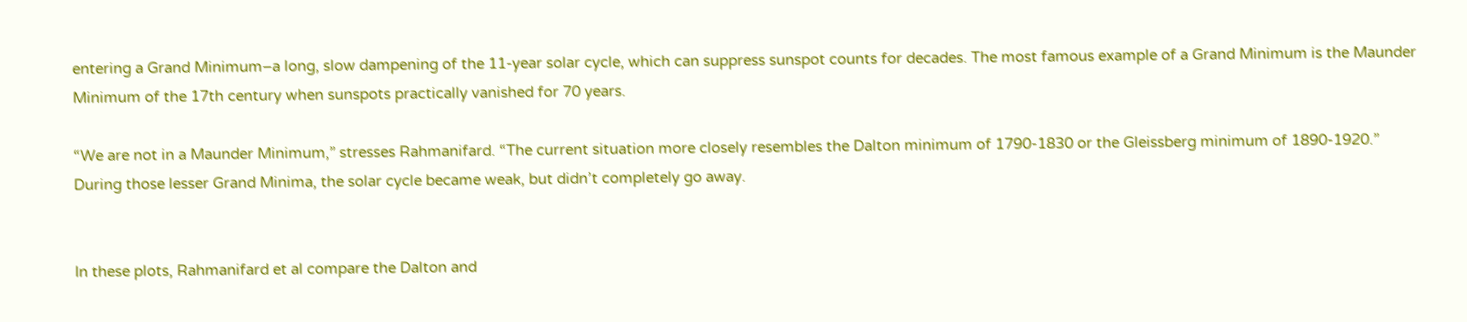entering a Grand Minimum–a long, slow dampening of the 11-year solar cycle, which can suppress sunspot counts for decades. The most famous example of a Grand Minimum is the Maunder Minimum of the 17th century when sunspots practically vanished for 70 years.

“We are not in a Maunder Minimum,” stresses Rahmanifard. “The current situation more closely resembles the Dalton minimum of 1790-1830 or the Gleissberg minimum of 1890-1920.” During those lesser Grand Minima, the solar cycle became weak, but didn’t completely go away.


In these plots, Rahmanifard et al compare the Dalton and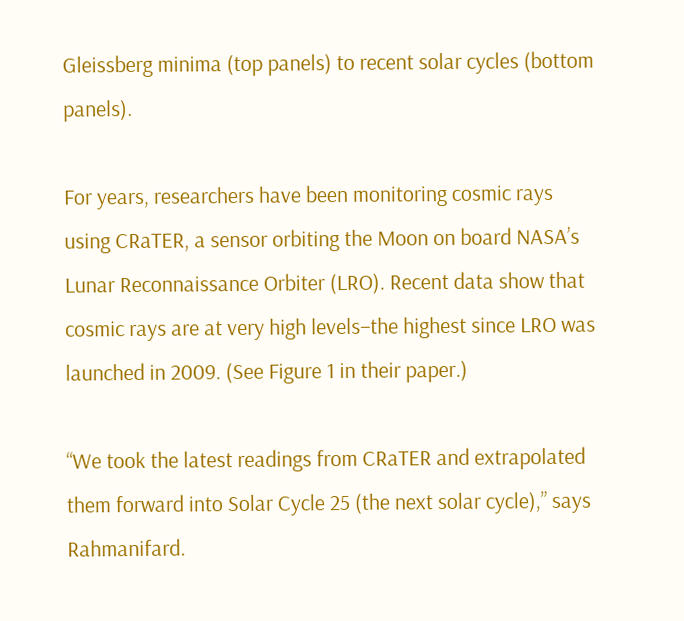Gleissberg minima (top panels) to recent solar cycles (bottom panels).

For years, researchers have been monitoring cosmic rays using CRaTER, a sensor orbiting the Moon on board NASA’s Lunar Reconnaissance Orbiter (LRO). Recent data show that cosmic rays are at very high levels–the highest since LRO was launched in 2009. (See Figure 1 in their paper.)

“We took the latest readings from CRaTER and extrapolated them forward into Solar Cycle 25 (the next solar cycle),” says Rahmanifard.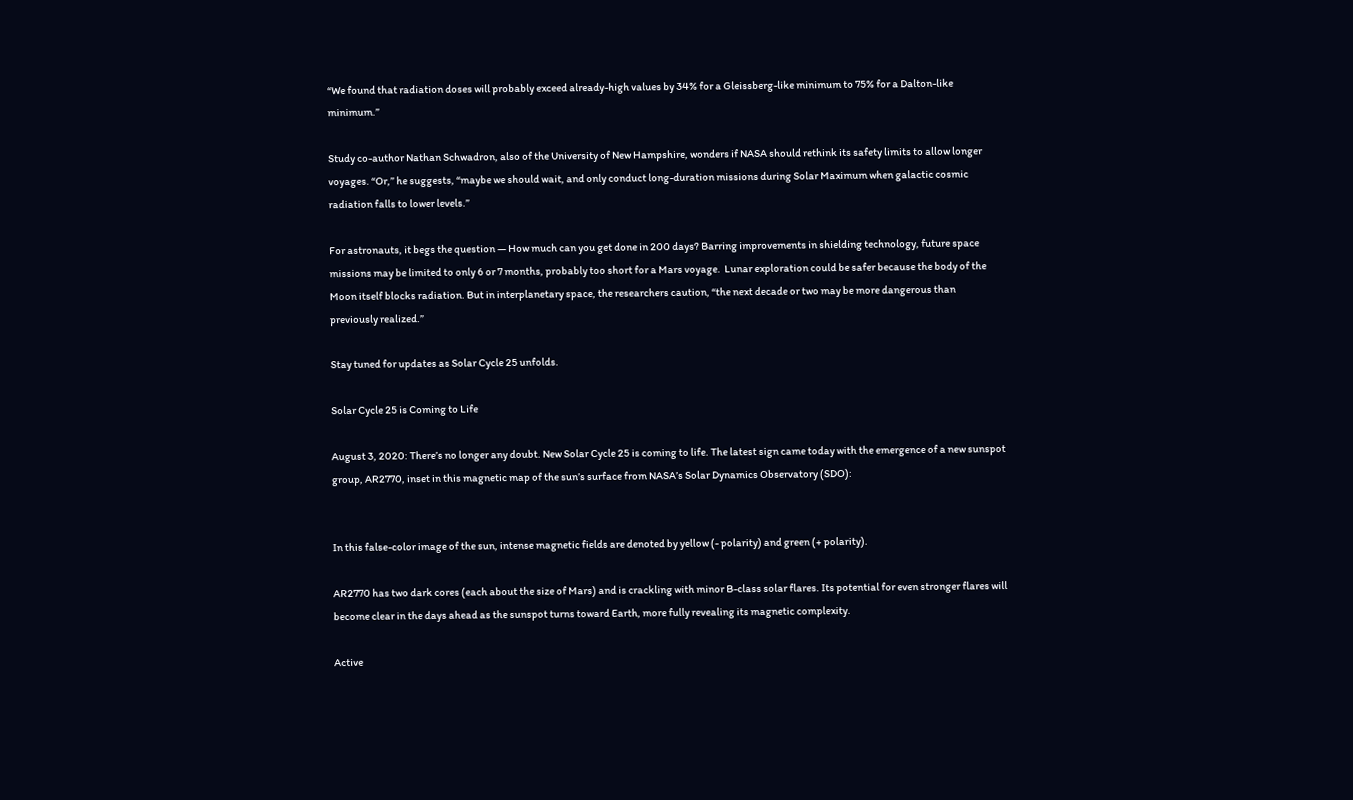“We found that radiation doses will probably exceed already-high values by 34% for a Gleissberg-like minimum to 75% for a Dalton-like minimum.”

Study co-author Nathan Schwadron, also of the University of New Hampshire, wonders if NASA should rethink its safety limits to allow longer voyages. “Or,” he suggests, “maybe we should wait, and only conduct long-duration missions during Solar Maximum when galactic cosmic radiation falls to lower levels.”

For astronauts, it begs the question — How much can you get done in 200 days? Barring improvements in shielding technology, future space missions may be limited to only 6 or 7 months, probably too short for a Mars voyage.  Lunar exploration could be safer because the body of the Moon itself blocks radiation. But in interplanetary space, the researchers caution, “the next decade or two may be more dangerous than previously realized.”

Stay tuned for updates as Solar Cycle 25 unfolds.

Solar Cycle 25 is Coming to Life

August 3, 2020: There’s no longer any doubt. New Solar Cycle 25 is coming to life. The latest sign came today with the emergence of a new sunspot group, AR2770, inset in this magnetic map of the sun’s surface from NASA’s Solar Dynamics Observatory (SDO):


In this false-color image of the sun, intense magnetic fields are denoted by yellow (- polarity) and green (+ polarity).

AR2770 has two dark cores (each about the size of Mars) and is crackling with minor B-class solar flares. Its potential for even stronger flares will become clear in the days ahead as the sunspot turns toward Earth, more fully revealing its magnetic complexity.

Active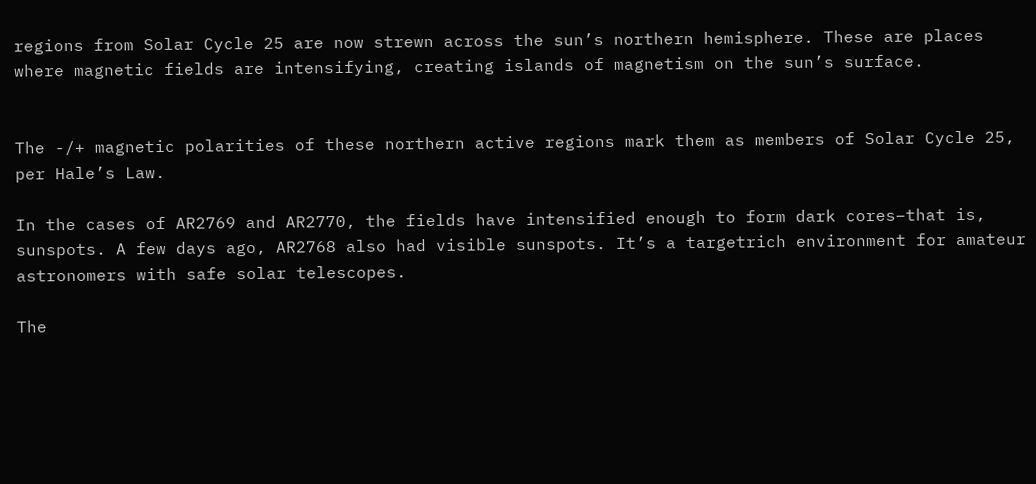regions from Solar Cycle 25 are now strewn across the sun’s northern hemisphere. These are places where magnetic fields are intensifying, creating islands of magnetism on the sun’s surface.


The -/+ magnetic polarities of these northern active regions mark them as members of Solar Cycle 25, per Hale’s Law.

In the cases of AR2769 and AR2770, the fields have intensified enough to form dark cores–that is, sunspots. A few days ago, AR2768 also had visible sunspots. It’s a targetrich environment for amateur astronomers with safe solar telescopes.

The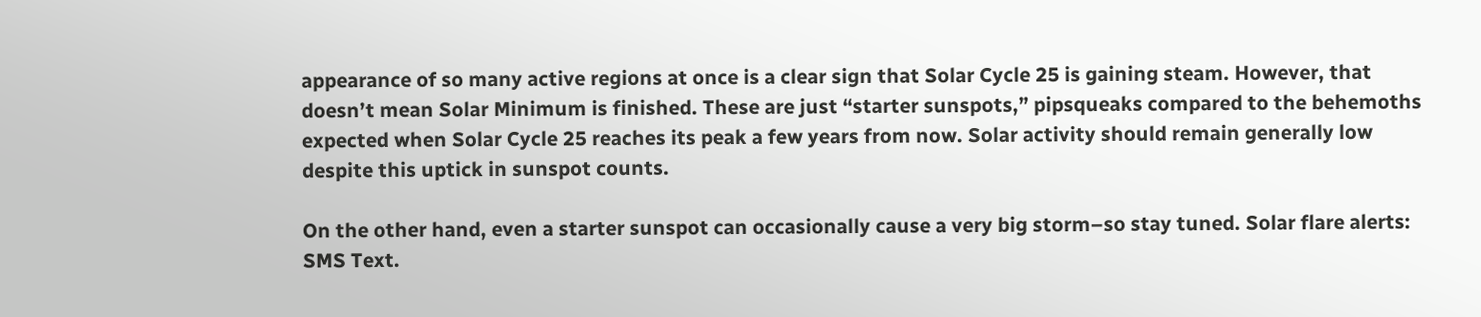appearance of so many active regions at once is a clear sign that Solar Cycle 25 is gaining steam. However, that doesn’t mean Solar Minimum is finished. These are just “starter sunspots,” pipsqueaks compared to the behemoths expected when Solar Cycle 25 reaches its peak a few years from now. Solar activity should remain generally low despite this uptick in sunspot counts.

On the other hand, even a starter sunspot can occasionally cause a very big storm–so stay tuned. Solar flare alerts: SMS Text.